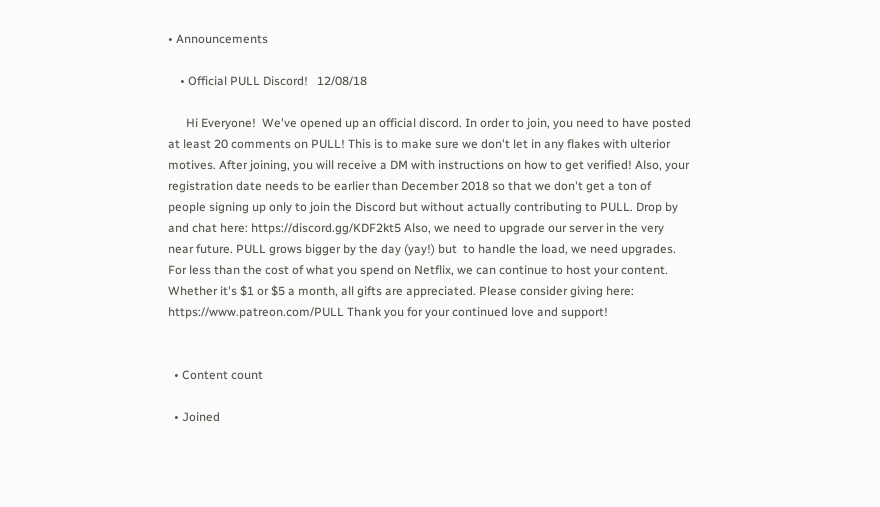• Announcements

    • Official PULL Discord!   12/08/18

      Hi Everyone!  We've opened up an official discord. In order to join, you need to have posted at least 20 comments on PULL! This is to make sure we don't let in any flakes with ulterior motives. After joining, you will receive a DM with instructions on how to get verified! Also, your registration date needs to be earlier than December 2018 so that we don't get a ton of people signing up only to join the Discord but without actually contributing to PULL. Drop by and chat here: https://discord.gg/KDF2kt5 Also, we need to upgrade our server in the very near future. PULL grows bigger by the day (yay!) but  to handle the load, we need upgrades. For less than the cost of what you spend on Netflix, we can continue to host your content. Whether it's $1 or $5 a month, all gifts are appreciated. Please consider giving here: https://www.patreon.com/PULL Thank you for your continued love and support!


  • Content count

  • Joined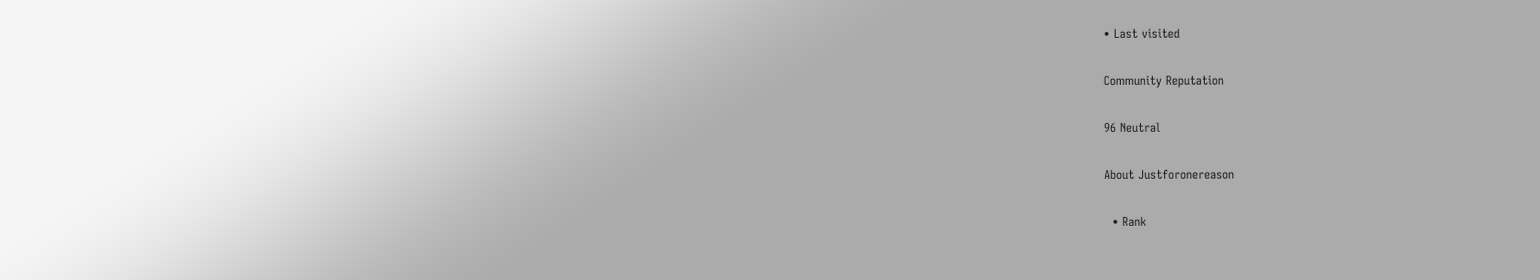• Last visited

Community Reputation

96 Neutral

About Justforonereason

  • Rank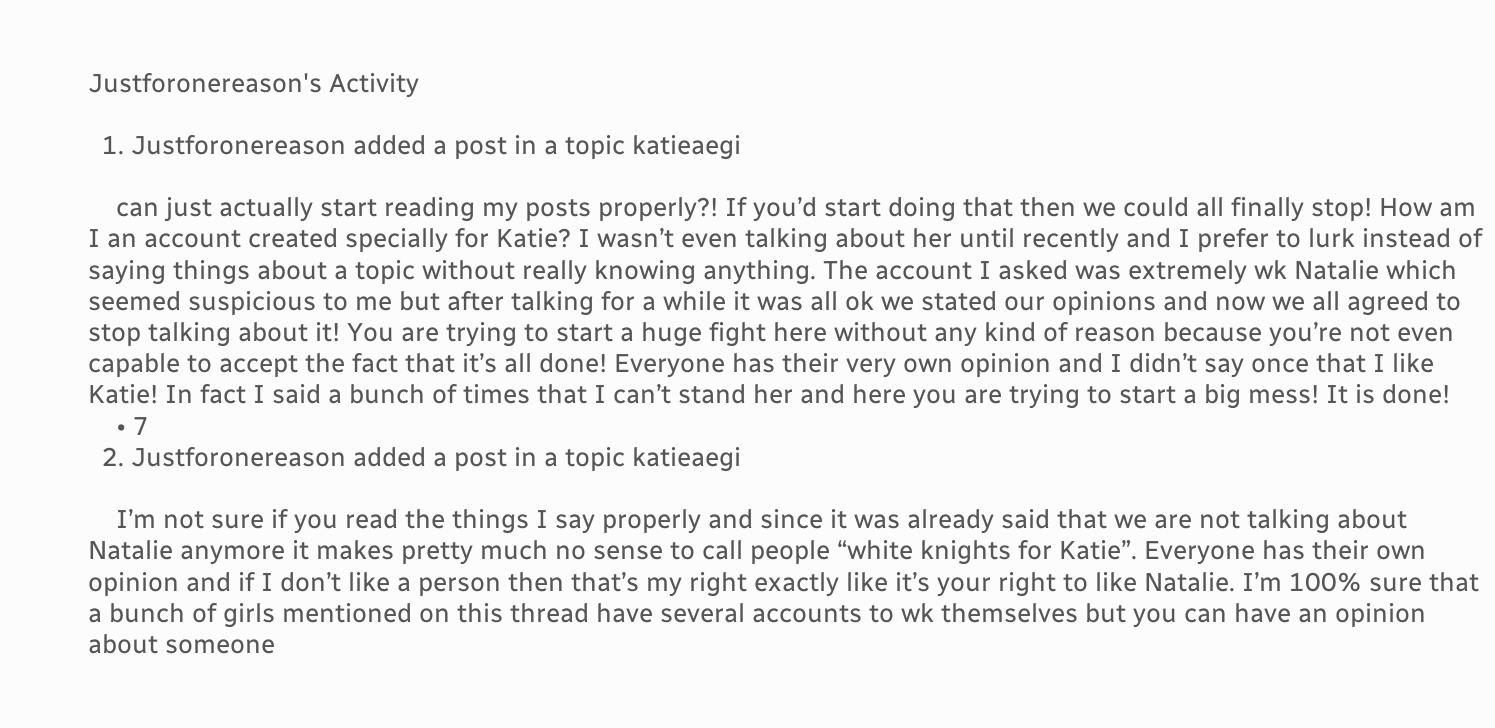Justforonereason's Activity

  1. Justforonereason added a post in a topic katieaegi

    can just actually start reading my posts properly?! If you’d start doing that then we could all finally stop! How am I an account created specially for Katie? I wasn’t even talking about her until recently and I prefer to lurk instead of saying things about a topic without really knowing anything. The account I asked was extremely wk Natalie which seemed suspicious to me but after talking for a while it was all ok we stated our opinions and now we all agreed to stop talking about it! You are trying to start a huge fight here without any kind of reason because you’re not even capable to accept the fact that it’s all done! Everyone has their very own opinion and I didn’t say once that I like Katie! In fact I said a bunch of times that I can’t stand her and here you are trying to start a big mess! It is done!
    • 7
  2. Justforonereason added a post in a topic katieaegi

    I’m not sure if you read the things I say properly and since it was already said that we are not talking about Natalie anymore it makes pretty much no sense to call people “white knights for Katie”. Everyone has their own opinion and if I don’t like a person then that’s my right exactly like it’s your right to like Natalie. I’m 100% sure that a bunch of girls mentioned on this thread have several accounts to wk themselves but you can have an opinion about someone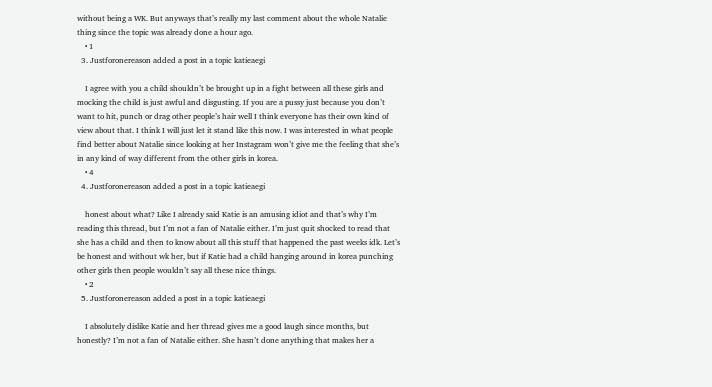without being a WK. But anyways that’s really my last comment about the whole Natalie thing since the topic was already done a hour ago.
    • 1
  3. Justforonereason added a post in a topic katieaegi

    I agree with you a child shouldn’t be brought up in a fight between all these girls and mocking the child is just awful and disgusting. If you are a pussy just because you don’t want to hit, punch or drag other people’s hair well I think everyone has their own kind of view about that. I think I will just let it stand like this now. I was interested in what people find better about Natalie since looking at her Instagram won’t give me the feeling that she’s in any kind of way different from the other girls in korea.
    • 4
  4. Justforonereason added a post in a topic katieaegi

    honest about what? Like I already said Katie is an amusing idiot and that’s why I’m reading this thread, but I’m not a fan of Natalie either. I’m just quit shocked to read that she has a child and then to know about all this stuff that happened the past weeks idk. Let’s be honest and without wk her, but if Katie had a child hanging around in korea punching other girls then people wouldn’t say all these nice things.
    • 2
  5. Justforonereason added a post in a topic katieaegi

    I absolutely dislike Katie and her thread gives me a good laugh since months, but honestly? I’m not a fan of Natalie either. She hasn’t done anything that makes her a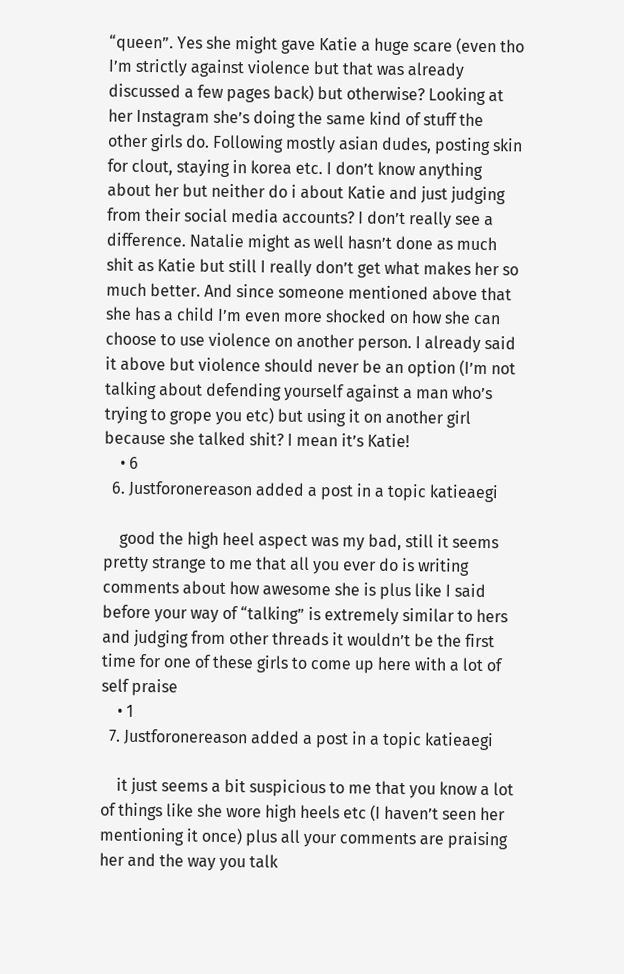“queen”. Yes she might gave Katie a huge scare (even tho I’m strictly against violence but that was already discussed a few pages back) but otherwise? Looking at her Instagram she’s doing the same kind of stuff the other girls do. Following mostly asian dudes, posting skin for clout, staying in korea etc. I don’t know anything about her but neither do i about Katie and just judging from their social media accounts? I don’t really see a difference. Natalie might as well hasn’t done as much shit as Katie but still I really don’t get what makes her so much better. And since someone mentioned above that she has a child I’m even more shocked on how she can choose to use violence on another person. I already said it above but violence should never be an option (I’m not talking about defending yourself against a man who’s trying to grope you etc) but using it on another girl because she talked shit? I mean it’s Katie!
    • 6
  6. Justforonereason added a post in a topic katieaegi

    good the high heel aspect was my bad, still it seems pretty strange to me that all you ever do is writing comments about how awesome she is plus like I said before your way of “talking” is extremely similar to hers and judging from other threads it wouldn’t be the first time for one of these girls to come up here with a lot of self praise
    • 1
  7. Justforonereason added a post in a topic katieaegi

    it just seems a bit suspicious to me that you know a lot of things like she wore high heels etc (I haven’t seen her mentioning it once) plus all your comments are praising her and the way you talk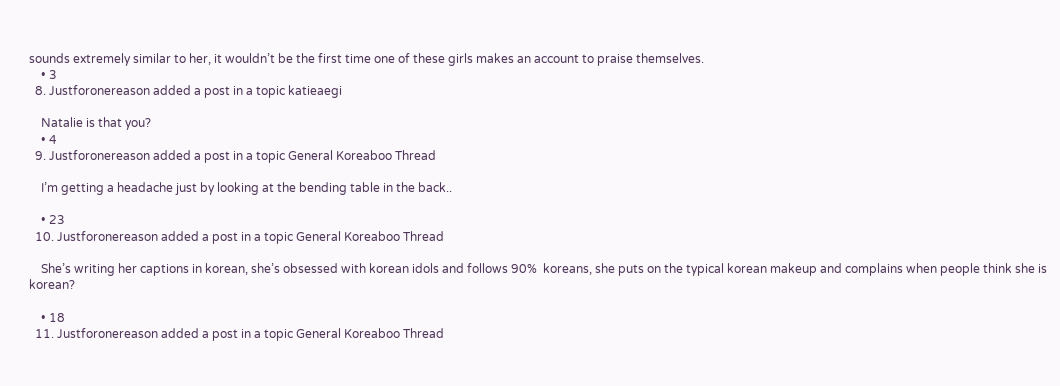sounds extremely similar to her, it wouldn’t be the first time one of these girls makes an account to praise themselves.
    • 3
  8. Justforonereason added a post in a topic katieaegi

    Natalie is that you?
    • 4
  9. Justforonereason added a post in a topic General Koreaboo Thread

    I’m getting a headache just by looking at the bending table in the back..

    • 23
  10. Justforonereason added a post in a topic General Koreaboo Thread

    She’s writing her captions in korean, she’s obsessed with korean idols and follows 90%  koreans, she puts on the typical korean makeup and complains when people think she is korean?

    • 18
  11. Justforonereason added a post in a topic General Koreaboo Thread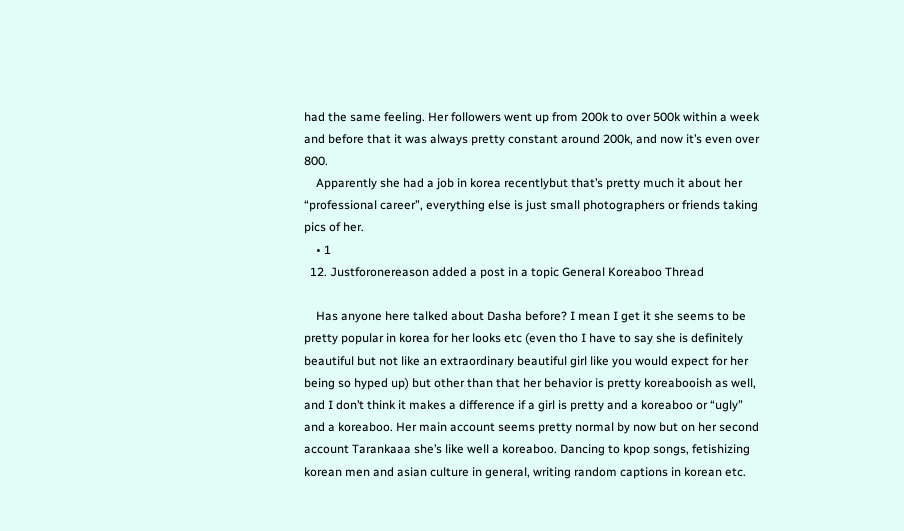had the same feeling. Her followers went up from 200k to over 500k within a week and before that it was always pretty constant around 200k, and now it’s even over 800.
    Apparently she had a job in korea recentlybut that’s pretty much it about her “professional career”, everything else is just small photographers or friends taking pics of her.
    • 1
  12. Justforonereason added a post in a topic General Koreaboo Thread

    Has anyone here talked about Dasha before? I mean I get it she seems to be pretty popular in korea for her looks etc (even tho I have to say she is definitely beautiful but not like an extraordinary beautiful girl like you would expect for her being so hyped up) but other than that her behavior is pretty koreabooish as well, and I don’t think it makes a difference if a girl is pretty and a koreaboo or “ugly” and a koreaboo. Her main account seems pretty normal by now but on her second account Tarankaaa she’s like well a koreaboo. Dancing to kpop songs, fetishizing korean men and asian culture in general, writing random captions in korean etc.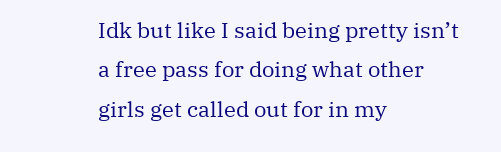Idk but like I said being pretty isn’t a free pass for doing what other girls get called out for in my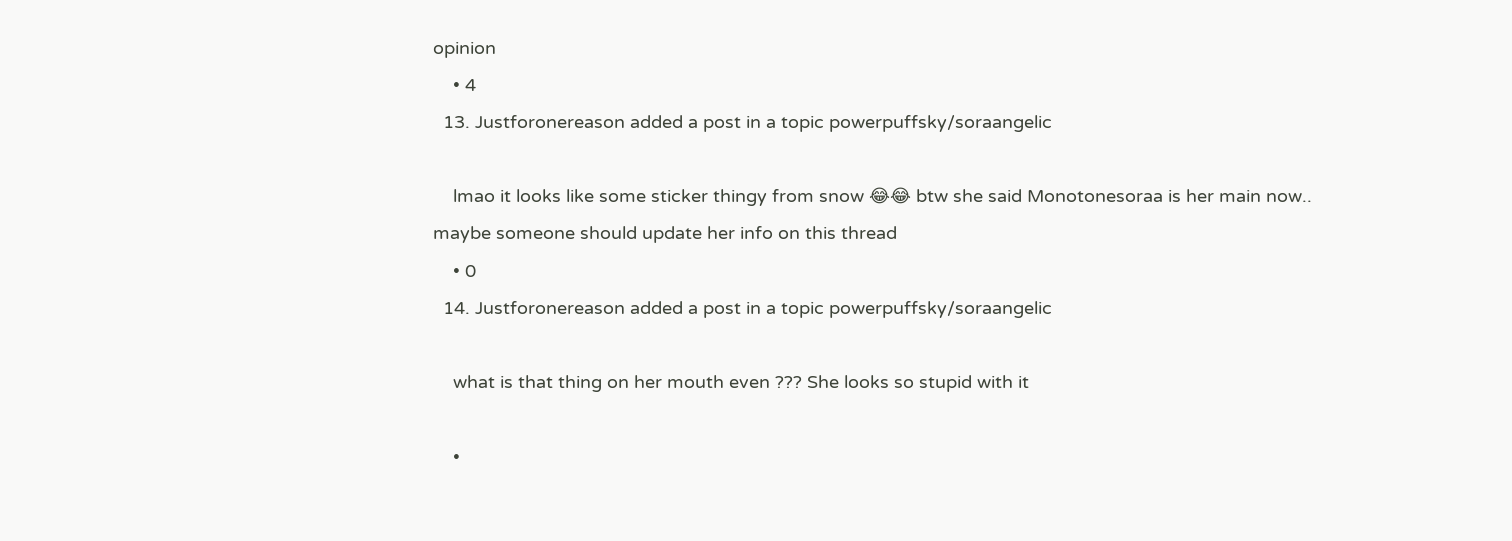opinion
    • 4
  13. Justforonereason added a post in a topic powerpuffsky/soraangelic

    lmao it looks like some sticker thingy from snow 😂😂 btw she said Monotonesoraa is her main now.. maybe someone should update her info on this thread
    • 0
  14. Justforonereason added a post in a topic powerpuffsky/soraangelic

    what is that thing on her mouth even ??? She looks so stupid with it

    •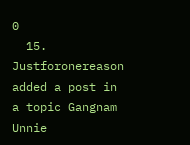0
  15. Justforonereason added a post in a topic Gangnam Unnie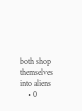both shop themselves into aliens
    • 0